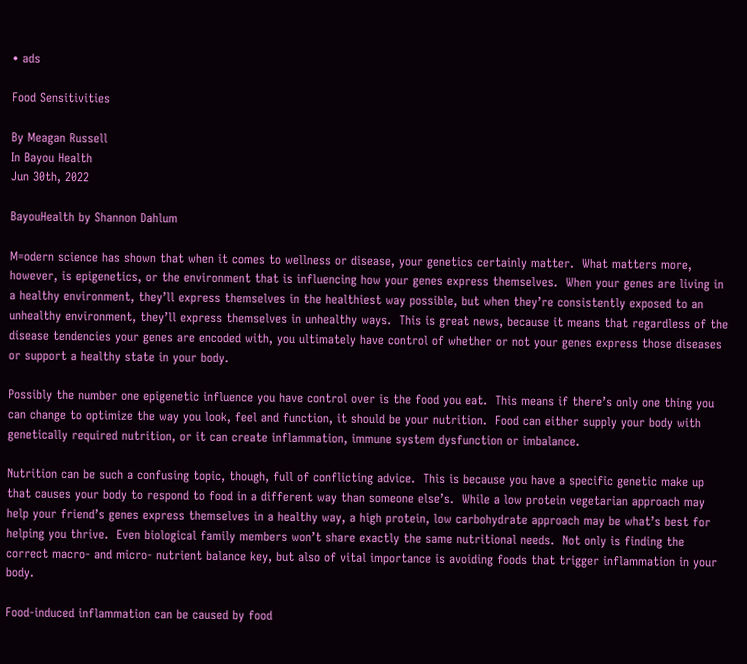• ads

Food Sensitivities

By Meagan Russell
In Bayou Health
Jun 30th, 2022

BayouHealth by Shannon Dahlum

M=odern science has shown that when it comes to wellness or disease, your genetics certainly matter.  What matters more, however, is epigenetics, or the environment that is influencing how your genes express themselves.  When your genes are living in a healthy environment, they’ll express themselves in the healthiest way possible, but when they’re consistently exposed to an unhealthy environment, they’ll express themselves in unhealthy ways.  This is great news, because it means that regardless of the disease tendencies your genes are encoded with, you ultimately have control of whether or not your genes express those diseases or support a healthy state in your body.

Possibly the number one epigenetic influence you have control over is the food you eat.  This means if there’s only one thing you can change to optimize the way you look, feel and function, it should be your nutrition.  Food can either supply your body with genetically required nutrition, or it can create inflammation, immune system dysfunction or imbalance.

Nutrition can be such a confusing topic, though, full of conflicting advice.  This is because you have a specific genetic make up that causes your body to respond to food in a different way than someone else’s.  While a low protein vegetarian approach may help your friend’s genes express themselves in a healthy way, a high protein, low carbohydrate approach may be what’s best for helping you thrive.  Even biological family members won’t share exactly the same nutritional needs.  Not only is finding the correct macro- and micro- nutrient balance key, but also of vital importance is avoiding foods that trigger inflammation in your body.

Food-induced inflammation can be caused by food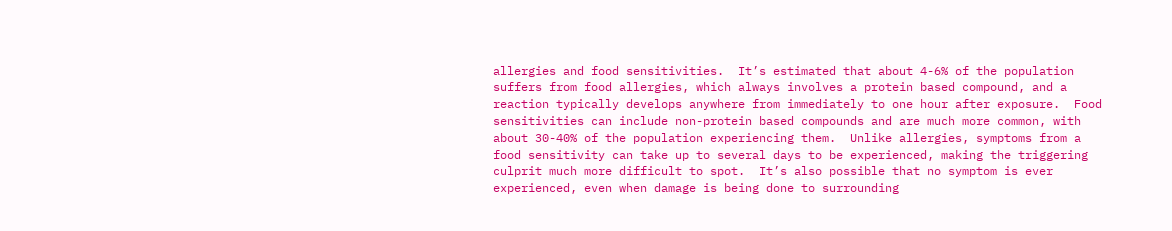allergies and food sensitivities.  It’s estimated that about 4-6% of the population suffers from food allergies, which always involves a protein based compound, and a reaction typically develops anywhere from immediately to one hour after exposure.  Food sensitivities can include non-protein based compounds and are much more common, with about 30-40% of the population experiencing them.  Unlike allergies, symptoms from a food sensitivity can take up to several days to be experienced, making the triggering culprit much more difficult to spot.  It’s also possible that no symptom is ever experienced, even when damage is being done to surrounding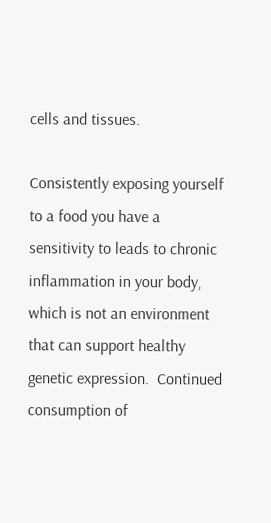cells and tissues.

Consistently exposing yourself to a food you have a sensitivity to leads to chronic inflammation in your body, which is not an environment that can support healthy genetic expression.  Continued consumption of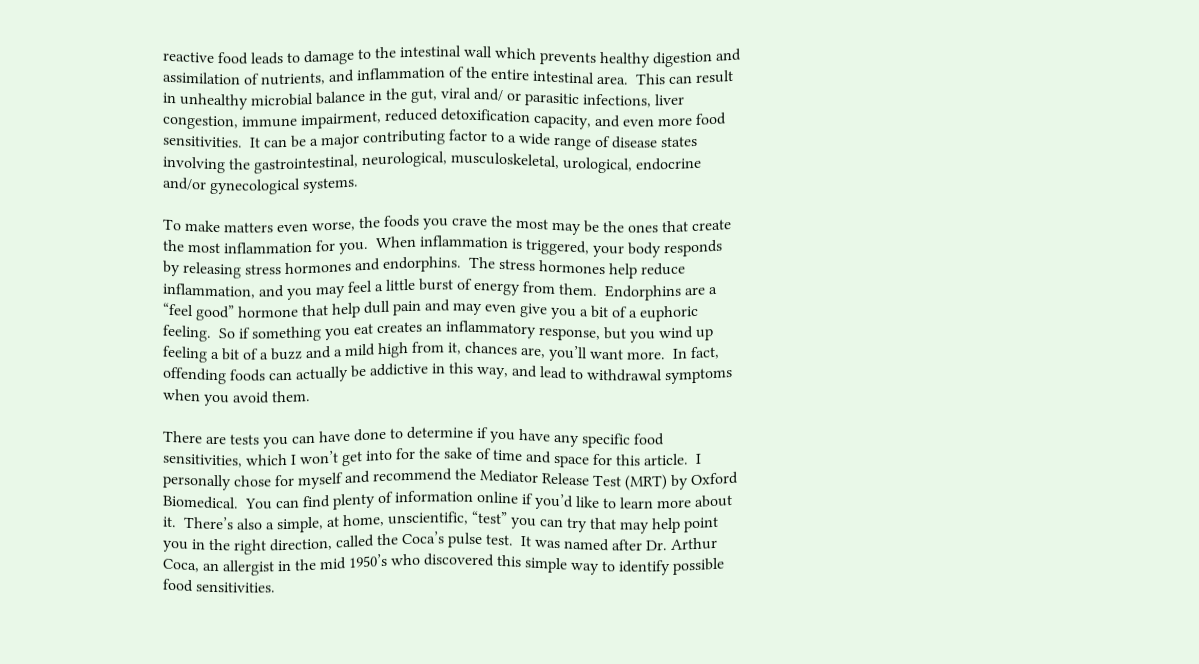reactive food leads to damage to the intestinal wall which prevents healthy digestion and assimilation of nutrients, and inflammation of the entire intestinal area.  This can result in unhealthy microbial balance in the gut, viral and/ or parasitic infections, liver congestion, immune impairment, reduced detoxification capacity, and even more food sensitivities.  It can be a major contributing factor to a wide range of disease states involving the gastrointestinal, neurological, musculoskeletal, urological, endocrine and/or gynecological systems.

To make matters even worse, the foods you crave the most may be the ones that create the most inflammation for you.  When inflammation is triggered, your body responds by releasing stress hormones and endorphins.  The stress hormones help reduce inflammation, and you may feel a little burst of energy from them.  Endorphins are a “feel good” hormone that help dull pain and may even give you a bit of a euphoric feeling.  So if something you eat creates an inflammatory response, but you wind up feeling a bit of a buzz and a mild high from it, chances are, you’ll want more.  In fact, offending foods can actually be addictive in this way, and lead to withdrawal symptoms when you avoid them.

There are tests you can have done to determine if you have any specific food sensitivities, which I won’t get into for the sake of time and space for this article.  I personally chose for myself and recommend the Mediator Release Test (MRT) by Oxford Biomedical.  You can find plenty of information online if you’d like to learn more about it.  There’s also a simple, at home, unscientific, “test” you can try that may help point you in the right direction, called the Coca’s pulse test.  It was named after Dr. Arthur Coca, an allergist in the mid 1950’s who discovered this simple way to identify possible food sensitivities.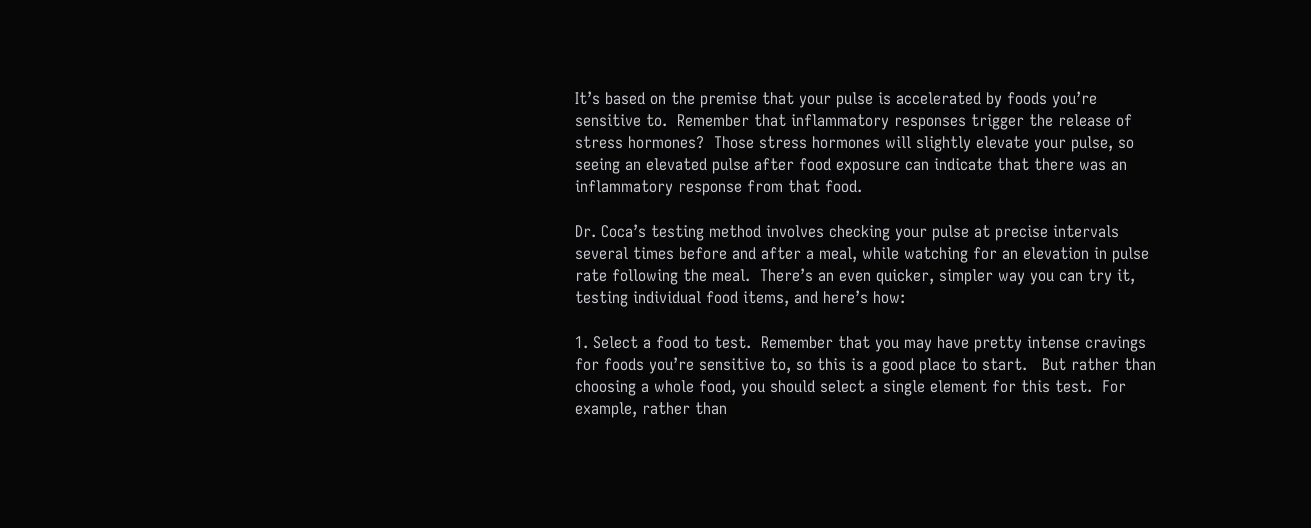It’s based on the premise that your pulse is accelerated by foods you’re sensitive to.  Remember that inflammatory responses trigger the release of stress hormones?  Those stress hormones will slightly elevate your pulse, so seeing an elevated pulse after food exposure can indicate that there was an inflammatory response from that food.

Dr. Coca’s testing method involves checking your pulse at precise intervals several times before and after a meal, while watching for an elevation in pulse rate following the meal.  There’s an even quicker, simpler way you can try it, testing individual food items, and here’s how:

1. Select a food to test.  Remember that you may have pretty intense cravings for foods you’re sensitive to, so this is a good place to start.   But rather than choosing a whole food, you should select a single element for this test.  For example, rather than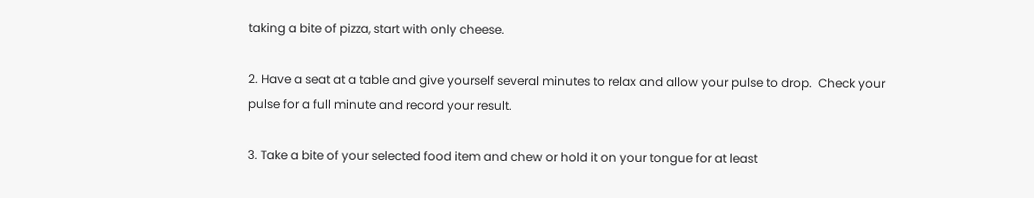taking a bite of pizza, start with only cheese.

2. Have a seat at a table and give yourself several minutes to relax and allow your pulse to drop.  Check your pulse for a full minute and record your result.

3. Take a bite of your selected food item and chew or hold it on your tongue for at least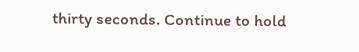thirty seconds. Continue to hold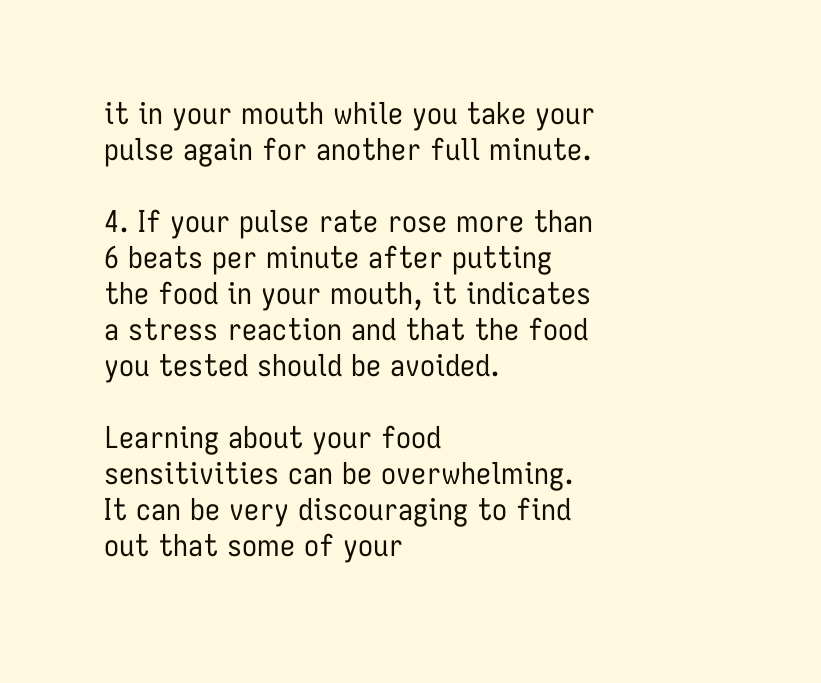it in your mouth while you take your pulse again for another full minute.

4. If your pulse rate rose more than 6 beats per minute after putting the food in your mouth, it indicates a stress reaction and that the food you tested should be avoided.

Learning about your food sensitivities can be overwhelming.  It can be very discouraging to find out that some of your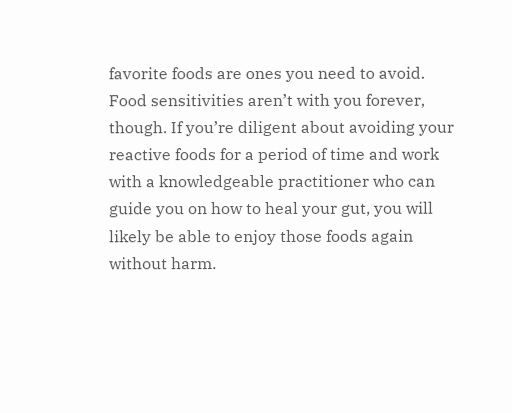favorite foods are ones you need to avoid.  Food sensitivities aren’t with you forever, though. If you’re diligent about avoiding your reactive foods for a period of time and work with a knowledgeable practitioner who can guide you on how to heal your gut, you will likely be able to enjoy those foods again without harm.